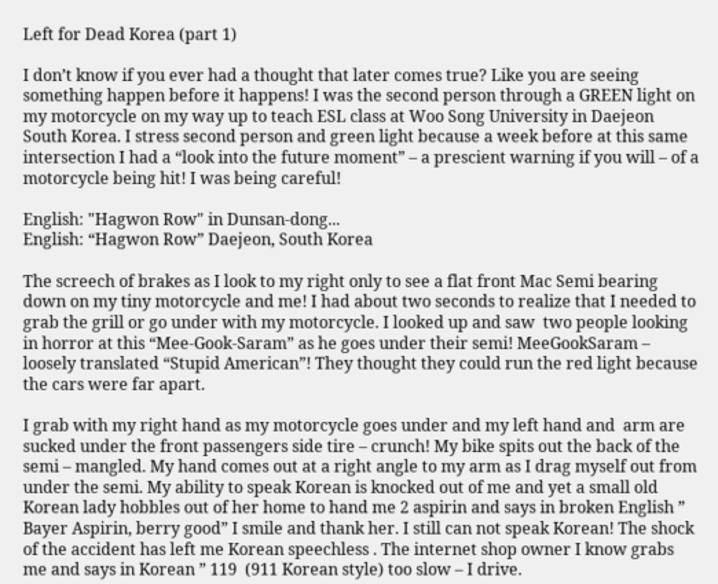Left for Dead Korea (part 1)

I don’t know if you ever had a thought that later comes true? Like you are seeing something happen before it happens! I was the second person through a GREEN light on my motorcycle on my way up to teach ESL class at Woo Song University in Daejeon  South Korea. I stress second person and green light because a week before at this same intersection I had a “look into the future moment” – a prescient warning if you will – of a motorcycle being hit! I was being careful!

English: "Hagwon Row" in Dunsan-dong...
English: “Hagwon Row” Daejeon, South Korea

The screech of brakes as I look to my right only to see a flat front Mac Semi bearing down on my tiny motorcycle and me! I had about two seconds to realize that I needed to grab the grill or go under with my motorcycle. I looked up and saw  two people looking in horror at this “Mee-Gook-Saram” as he goes under their semi! MeeGookSaram – loosely translated “Stupid American”! They thought they could run the red light because the cars were far apart.

I grab with my right hand as my motorcycle goes under and my left hand and  arm are sucked under the front passengers side tire – crunch! My bike spits out the back of the semi – mangled. My hand comes out at a right angle to my arm as I drag myself out from under the semi. My ability to speak Korean is knocked out of me and yet a small old Korean lady hobbles out of her home to hand me 2 aspirin and says in broken English ” Bayer Aspirin, berry good” I smile and thank her. I still can not speak Korean! The shock of the accident has left me Korean speechless . The internet shop owner I know grabs me and says in Korean ” 119  (911 Korean style) too slow – I drive.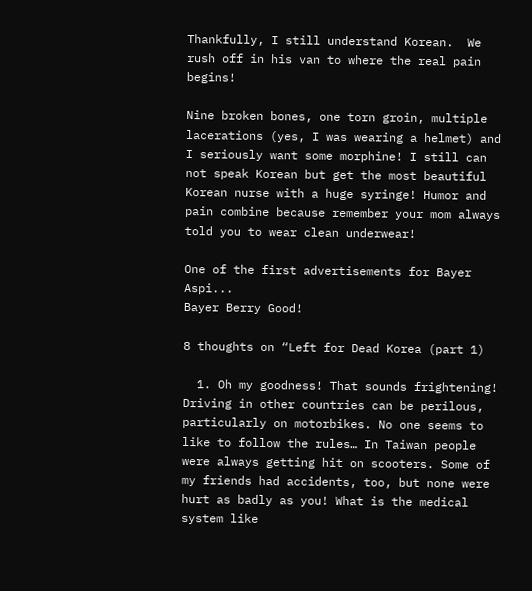Thankfully, I still understand Korean.  We rush off in his van to where the real pain begins!

Nine broken bones, one torn groin, multiple lacerations (yes, I was wearing a helmet) and I seriously want some morphine! I still can not speak Korean but get the most beautiful Korean nurse with a huge syringe! Humor and pain combine because remember your mom always told you to wear clean underwear!

One of the first advertisements for Bayer Aspi...
Bayer Berry Good!

8 thoughts on “Left for Dead Korea (part 1)

  1. Oh my goodness! That sounds frightening! Driving in other countries can be perilous, particularly on motorbikes. No one seems to like to follow the rules… In Taiwan people were always getting hit on scooters. Some of my friends had accidents, too, but none were hurt as badly as you! What is the medical system like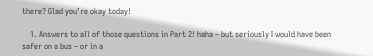there? Glad you’re okay today!

    1. Answers to all of those questions in Part 2! haha – but seriously I would have been safer on a bus – or in a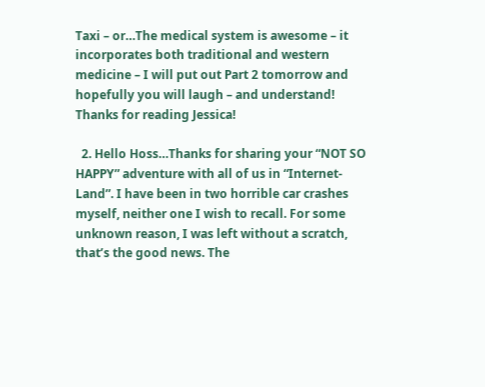Taxi – or…The medical system is awesome – it incorporates both traditional and western medicine – I will put out Part 2 tomorrow and hopefully you will laugh – and understand! Thanks for reading Jessica!

  2. Hello Hoss…Thanks for sharing your “NOT SO HAPPY” adventure with all of us in “Internet-Land”. I have been in two horrible car crashes myself, neither one I wish to recall. For some unknown reason, I was left without a scratch, that’s the good news. The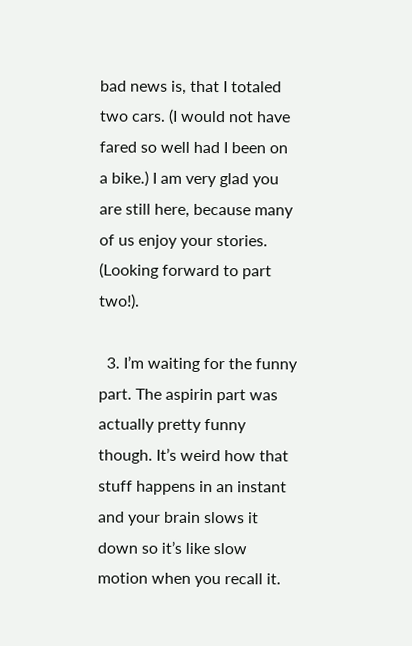bad news is, that I totaled two cars. (I would not have fared so well had I been on a bike.) I am very glad you are still here, because many of us enjoy your stories. (Looking forward to part two!).

  3. I’m waiting for the funny part. The aspirin part was actually pretty funny though. It’s weird how that stuff happens in an instant and your brain slows it down so it’s like slow motion when you recall it.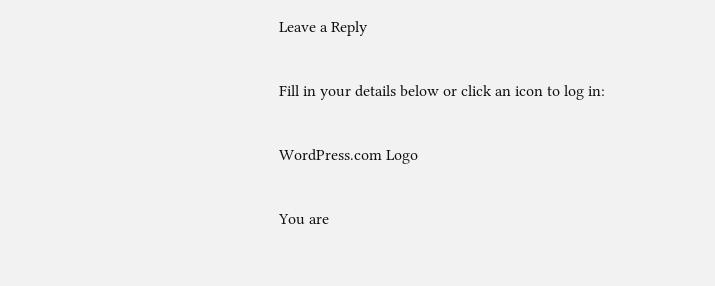Leave a Reply

Fill in your details below or click an icon to log in:

WordPress.com Logo

You are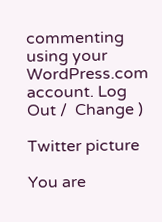commenting using your WordPress.com account. Log Out /  Change )

Twitter picture

You are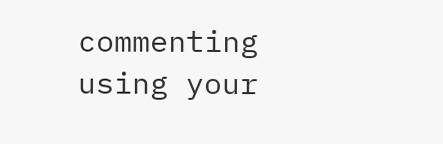commenting using your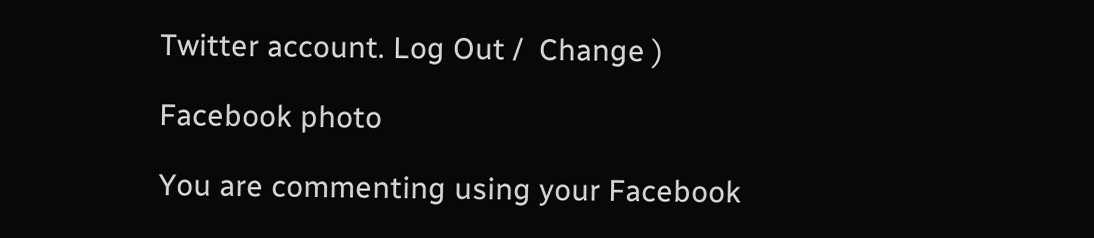Twitter account. Log Out /  Change )

Facebook photo

You are commenting using your Facebook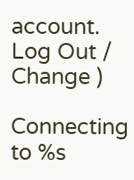account. Log Out /  Change )

Connecting to %s